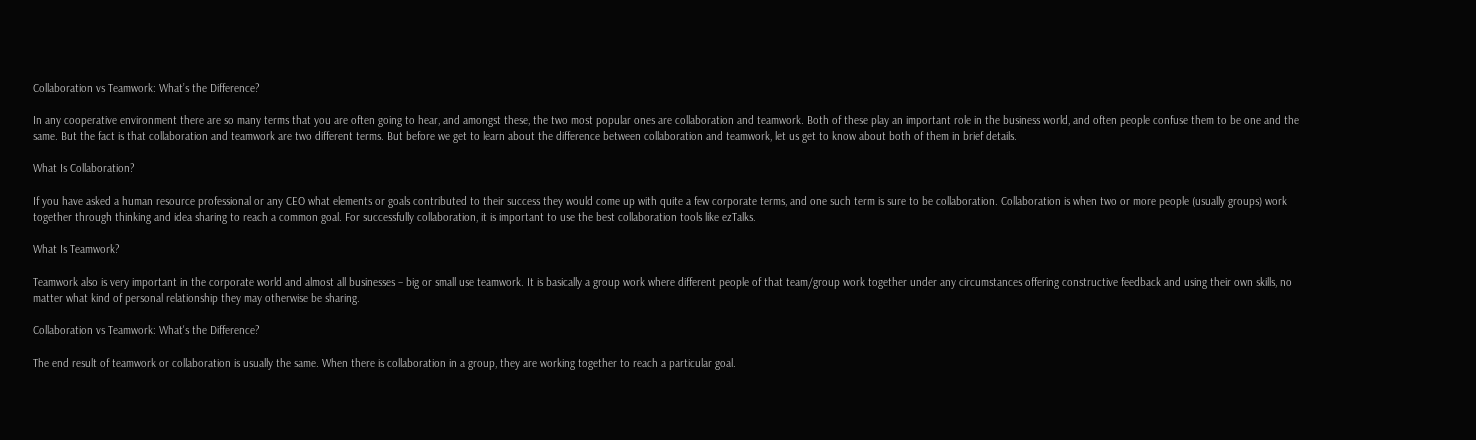Collaboration vs Teamwork: What’s the Difference?

In any cooperative environment there are so many terms that you are often going to hear, and amongst these, the two most popular ones are collaboration and teamwork. Both of these play an important role in the business world, and often people confuse them to be one and the same. But the fact is that collaboration and teamwork are two different terms. But before we get to learn about the difference between collaboration and teamwork, let us get to know about both of them in brief details.

What Is Collaboration?

If you have asked a human resource professional or any CEO what elements or goals contributed to their success they would come up with quite a few corporate terms, and one such term is sure to be collaboration. Collaboration is when two or more people (usually groups) work together through thinking and idea sharing to reach a common goal. For successfully collaboration, it is important to use the best collaboration tools like ezTalks.

What Is Teamwork?

Teamwork also is very important in the corporate world and almost all businesses – big or small use teamwork. It is basically a group work where different people of that team/group work together under any circumstances offering constructive feedback and using their own skills, no matter what kind of personal relationship they may otherwise be sharing.

Collaboration vs Teamwork: What's the Difference?

The end result of teamwork or collaboration is usually the same. When there is collaboration in a group, they are working together to reach a particular goal.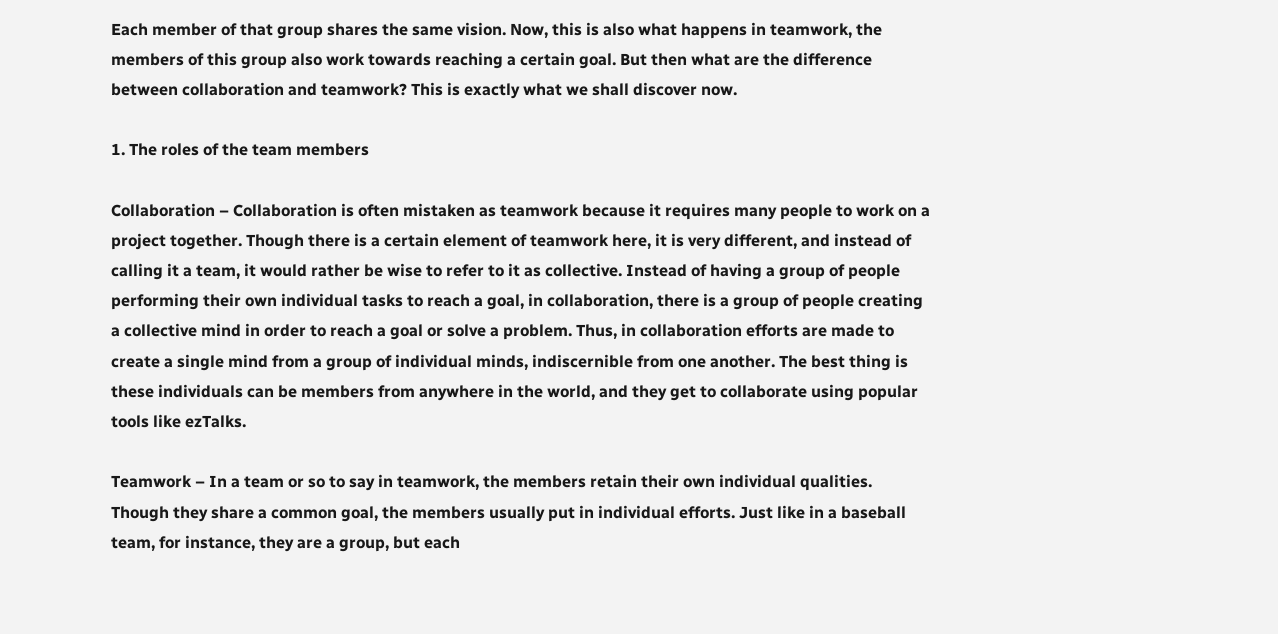Each member of that group shares the same vision. Now, this is also what happens in teamwork, the members of this group also work towards reaching a certain goal. But then what are the difference between collaboration and teamwork? This is exactly what we shall discover now.

1. The roles of the team members

Collaboration – Collaboration is often mistaken as teamwork because it requires many people to work on a project together. Though there is a certain element of teamwork here, it is very different, and instead of calling it a team, it would rather be wise to refer to it as collective. Instead of having a group of people performing their own individual tasks to reach a goal, in collaboration, there is a group of people creating a collective mind in order to reach a goal or solve a problem. Thus, in collaboration efforts are made to create a single mind from a group of individual minds, indiscernible from one another. The best thing is these individuals can be members from anywhere in the world, and they get to collaborate using popular tools like ezTalks.

Teamwork – In a team or so to say in teamwork, the members retain their own individual qualities. Though they share a common goal, the members usually put in individual efforts. Just like in a baseball team, for instance, they are a group, but each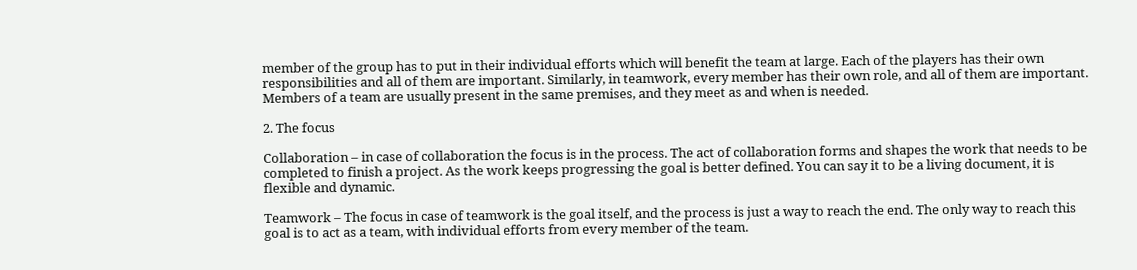member of the group has to put in their individual efforts which will benefit the team at large. Each of the players has their own responsibilities and all of them are important. Similarly, in teamwork, every member has their own role, and all of them are important. Members of a team are usually present in the same premises, and they meet as and when is needed.

2. The focus

Collaboration – in case of collaboration the focus is in the process. The act of collaboration forms and shapes the work that needs to be completed to finish a project. As the work keeps progressing the goal is better defined. You can say it to be a living document, it is flexible and dynamic.

Teamwork – The focus in case of teamwork is the goal itself, and the process is just a way to reach the end. The only way to reach this goal is to act as a team, with individual efforts from every member of the team.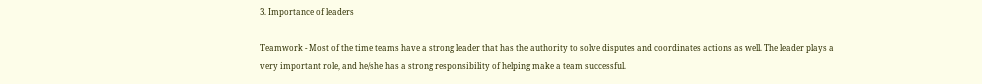3. Importance of leaders

Teamwork - Most of the time teams have a strong leader that has the authority to solve disputes and coordinates actions as well. The leader plays a very important role, and he/she has a strong responsibility of helping make a team successful.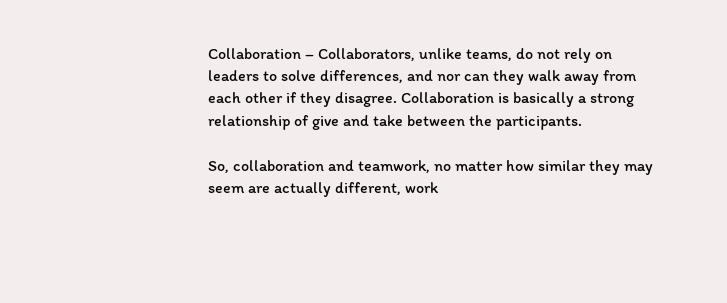Collaboration – Collaborators, unlike teams, do not rely on leaders to solve differences, and nor can they walk away from each other if they disagree. Collaboration is basically a strong relationship of give and take between the participants.

So, collaboration and teamwork, no matter how similar they may seem are actually different, work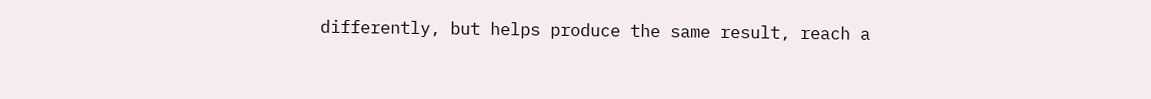differently, but helps produce the same result, reach a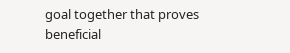goal together that proves beneficial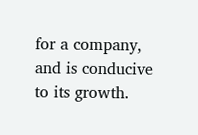for a company, and is conducive to its growth.